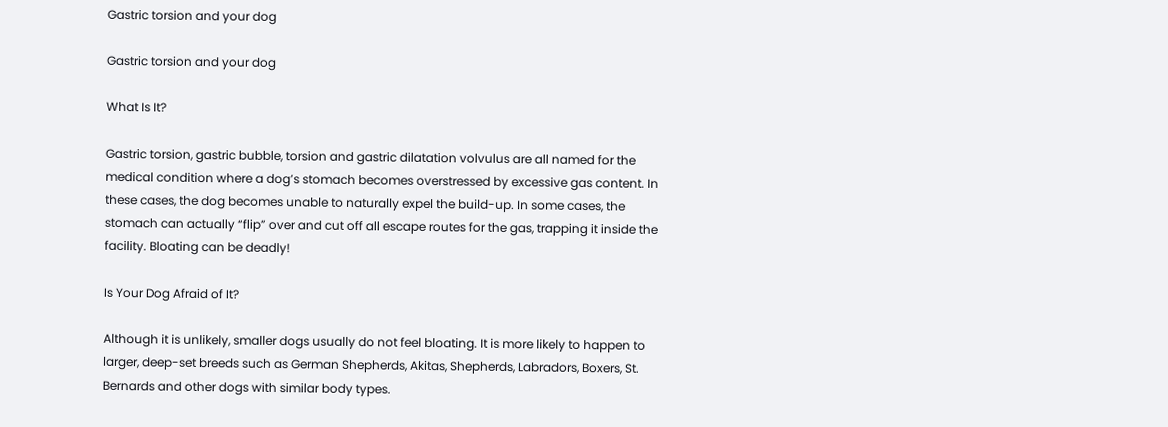Gastric torsion and your dog

Gastric torsion and your dog

What Is It?

Gastric torsion, gastric bubble, torsion and gastric dilatation volvulus are all named for the medical condition where a dog’s stomach becomes overstressed by excessive gas content. In these cases, the dog becomes unable to naturally expel the build-up. In some cases, the stomach can actually “flip” over and cut off all escape routes for the gas, trapping it inside the facility. Bloating can be deadly!

Is Your Dog Afraid of It?

Although it is unlikely, smaller dogs usually do not feel bloating. It is more likely to happen to larger, deep-set breeds such as German Shepherds, Akitas, Shepherds, Labradors, Boxers, St. Bernards and other dogs with similar body types.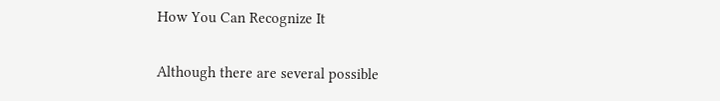How You Can Recognize It

Although there are several possible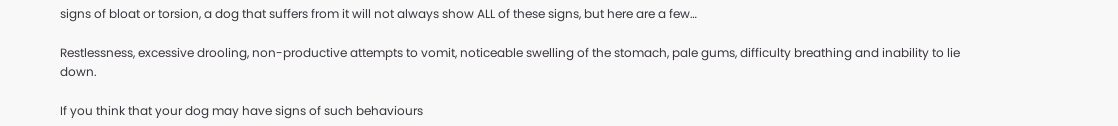signs of bloat or torsion, a dog that suffers from it will not always show ALL of these signs, but here are a few…

Restlessness, excessive drooling, non-productive attempts to vomit, noticeable swelling of the stomach, pale gums, difficulty breathing and inability to lie down.

If you think that your dog may have signs of such behaviours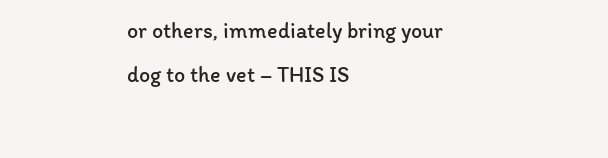or others, immediately bring your dog to the vet – THIS IS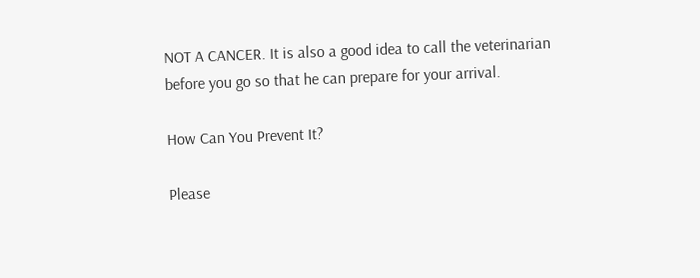NOT A CANCER. It is also a good idea to call the veterinarian before you go so that he can prepare for your arrival.

How Can You Prevent It?

Please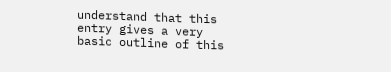understand that this entry gives a very basic outline of this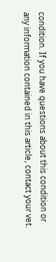condition. If you have questions about this condition or any information contained in this article, contact your vet.